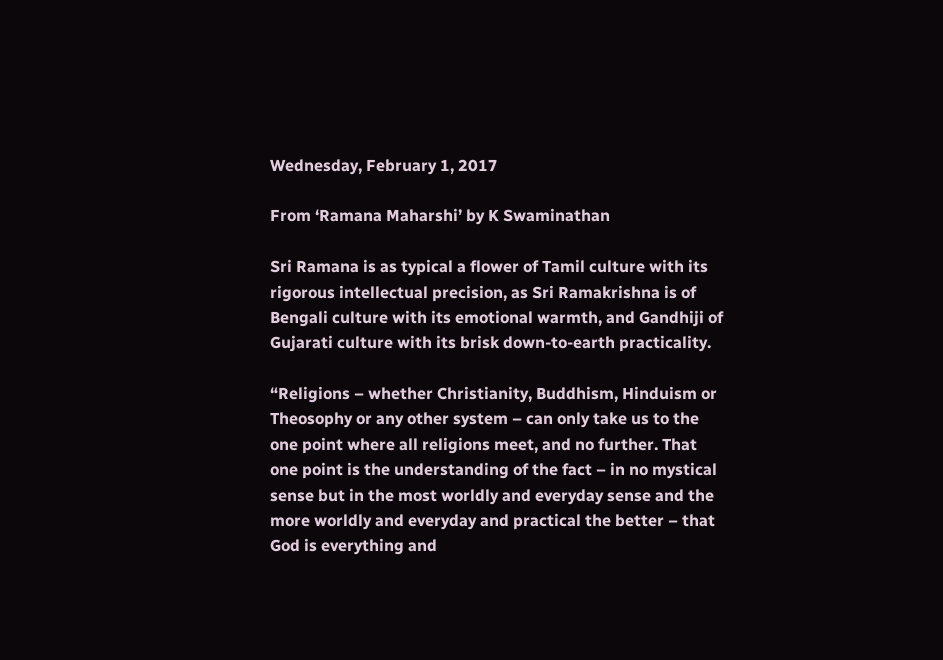Wednesday, February 1, 2017

From ‘Ramana Maharshi’ by K Swaminathan

Sri Ramana is as typical a flower of Tamil culture with its rigorous intellectual precision, as Sri Ramakrishna is of Bengali culture with its emotional warmth, and Gandhiji of Gujarati culture with its brisk down-to-earth practicality.

“Religions – whether Christianity, Buddhism, Hinduism or Theosophy or any other system – can only take us to the one point where all religions meet, and no further. That one point is the understanding of the fact – in no mystical sense but in the most worldly and everyday sense and the more worldly and everyday and practical the better – that God is everything and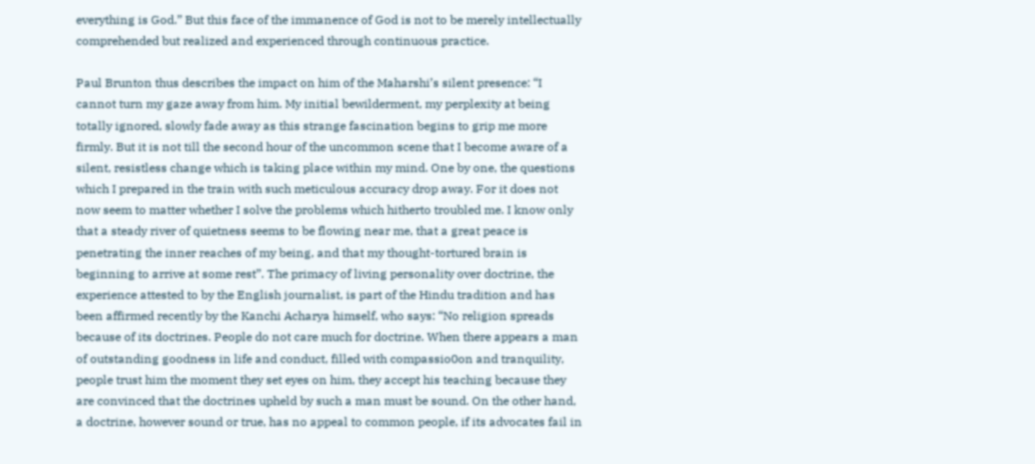everything is God.” But this face of the immanence of God is not to be merely intellectually comprehended but realized and experienced through continuous practice.

Paul Brunton thus describes the impact on him of the Maharshi’s silent presence: “I cannot turn my gaze away from him. My initial bewilderment, my perplexity at being totally ignored, slowly fade away as this strange fascination begins to grip me more firmly. But it is not till the second hour of the uncommon scene that I become aware of a silent, resistless change which is taking place within my mind. One by one, the questions which I prepared in the train with such meticulous accuracy drop away. For it does not now seem to matter whether I solve the problems which hitherto troubled me. I know only that a steady river of quietness seems to be flowing near me, that a great peace is penetrating the inner reaches of my being, and that my thought-tortured brain is beginning to arrive at some rest”. The primacy of living personality over doctrine, the experience attested to by the English journalist, is part of the Hindu tradition and has been affirmed recently by the Kanchi Acharya himself, who says: “No religion spreads because of its doctrines. People do not care much for doctrine. When there appears a man of outstanding goodness in life and conduct, filled with compassio0on and tranquility, people trust him the moment they set eyes on him, they accept his teaching because they are convinced that the doctrines upheld by such a man must be sound. On the other hand, a doctrine, however sound or true, has no appeal to common people, if its advocates fail in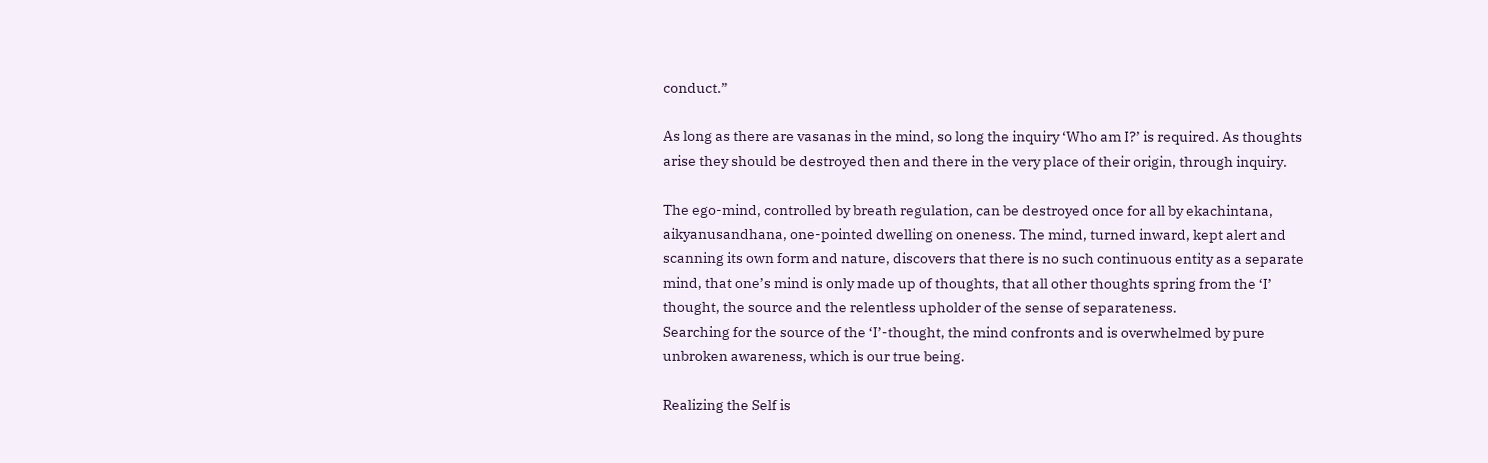conduct.”

As long as there are vasanas in the mind, so long the inquiry ‘Who am I?’ is required. As thoughts arise they should be destroyed then and there in the very place of their origin, through inquiry.

The ego-mind, controlled by breath regulation, can be destroyed once for all by ekachintana, aikyanusandhana, one-pointed dwelling on oneness. The mind, turned inward, kept alert and scanning its own form and nature, discovers that there is no such continuous entity as a separate mind, that one’s mind is only made up of thoughts, that all other thoughts spring from the ‘I’ thought, the source and the relentless upholder of the sense of separateness.
Searching for the source of the ‘I’-thought, the mind confronts and is overwhelmed by pure unbroken awareness, which is our true being.

Realizing the Self is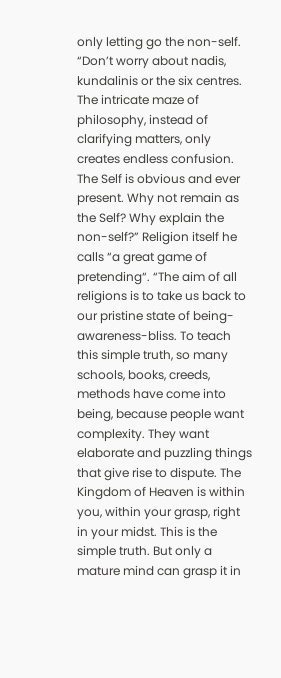only letting go the non-self. “Don’t worry about nadis, kundalinis or the six centres. The intricate maze of philosophy, instead of clarifying matters, only creates endless confusion. The Self is obvious and ever present. Why not remain as the Self? Why explain the non-self?” Religion itself he calls “a great game of pretending“. “The aim of all religions is to take us back to our pristine state of being-awareness-bliss. To teach this simple truth, so many schools, books, creeds, methods have come into being, because people want complexity. They want elaborate and puzzling things that give rise to dispute. The Kingdom of Heaven is within you, within your grasp, right in your midst. This is the simple truth. But only a mature mind can grasp it in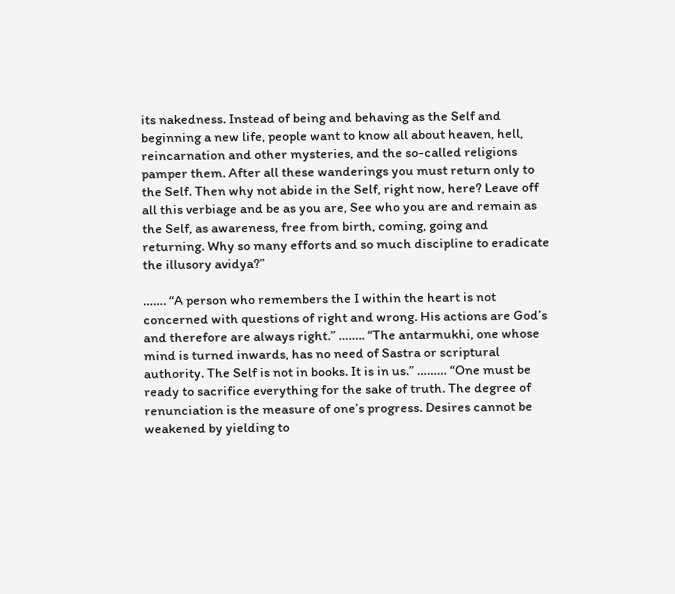its nakedness. Instead of being and behaving as the Self and beginning a new life, people want to know all about heaven, hell, reincarnation and other mysteries, and the so-called religions pamper them. After all these wanderings you must return only to the Self. Then why not abide in the Self, right now, here? Leave off all this verbiage and be as you are, See who you are and remain as the Self, as awareness, free from birth, coming, going and returning. Why so many efforts and so much discipline to eradicate the illusory avidya?”

……. “A person who remembers the I within the heart is not concerned with questions of right and wrong. His actions are God’s and therefore are always right.” …….. “The antarmukhi, one whose mind is turned inwards, has no need of Sastra or scriptural authority. The Self is not in books. It is in us.” ……… “One must be ready to sacrifice everything for the sake of truth. The degree of renunciation is the measure of one’s progress. Desires cannot be weakened by yielding to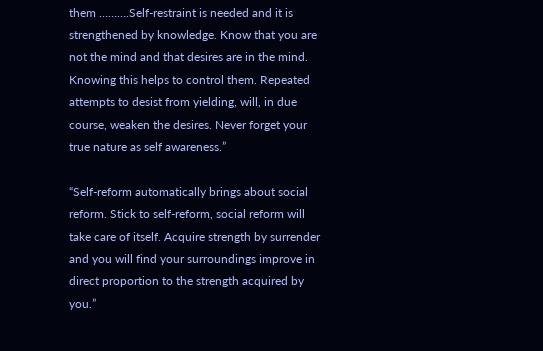them ……….Self-restraint is needed and it is strengthened by knowledge. Know that you are not the mind and that desires are in the mind. Knowing this helps to control them. Repeated attempts to desist from yielding, will, in due course, weaken the desires. Never forget your true nature as self awareness.”

“Self-reform automatically brings about social reform. Stick to self-reform, social reform will take care of itself. Acquire strength by surrender and you will find your surroundings improve in direct proportion to the strength acquired by you.”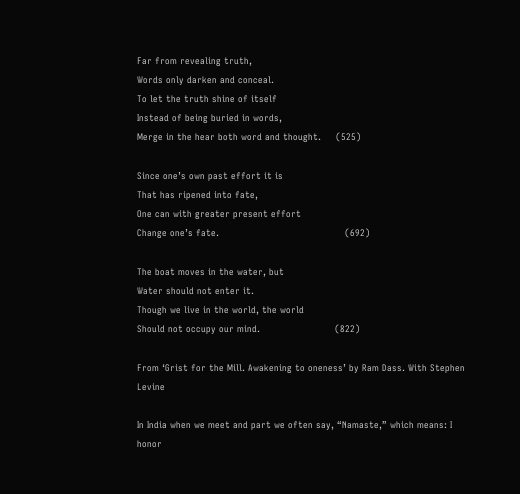Far from revealing truth,
Words only darken and conceal.
To let the truth shine of itself
Instead of being buried in words,
Merge in the hear both word and thought.     (525)

Since one’s own past effort it is
That has ripened into fate,
One can with greater present effort
Change one’s fate.                                          (692)

The boat moves in the water, but
Water should not enter it.
Though we live in the world, the world
Should not occupy our mind.                         (822)

From ‘Grist for the Mill. Awakening to oneness’ by Ram Dass. With Stephen Levine

In India when we meet and part we often say, “Namaste,” which means: I honor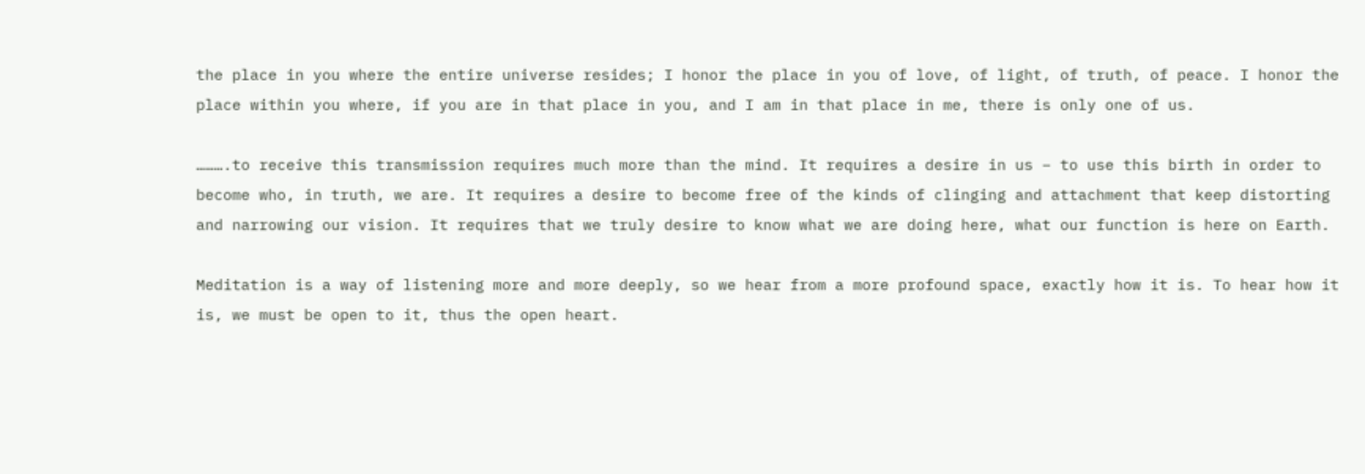the place in you where the entire universe resides; I honor the place in you of love, of light, of truth, of peace. I honor the place within you where, if you are in that place in you, and I am in that place in me, there is only one of us.

……….to receive this transmission requires much more than the mind. It requires a desire in us – to use this birth in order to become who, in truth, we are. It requires a desire to become free of the kinds of clinging and attachment that keep distorting and narrowing our vision. It requires that we truly desire to know what we are doing here, what our function is here on Earth.

Meditation is a way of listening more and more deeply, so we hear from a more profound space, exactly how it is. To hear how it is, we must be open to it, thus the open heart.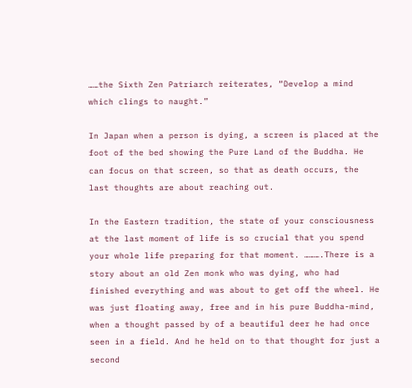……the Sixth Zen Patriarch reiterates, “Develop a mind which clings to naught.”

In Japan when a person is dying, a screen is placed at the foot of the bed showing the Pure Land of the Buddha. He can focus on that screen, so that as death occurs, the last thoughts are about reaching out.

In the Eastern tradition, the state of your consciousness at the last moment of life is so crucial that you spend your whole life preparing for that moment. ……….There is a story about an old Zen monk who was dying, who had finished everything and was about to get off the wheel. He was just floating away, free and in his pure Buddha-mind, when a thought passed by of a beautiful deer he had once seen in a field. And he held on to that thought for just a second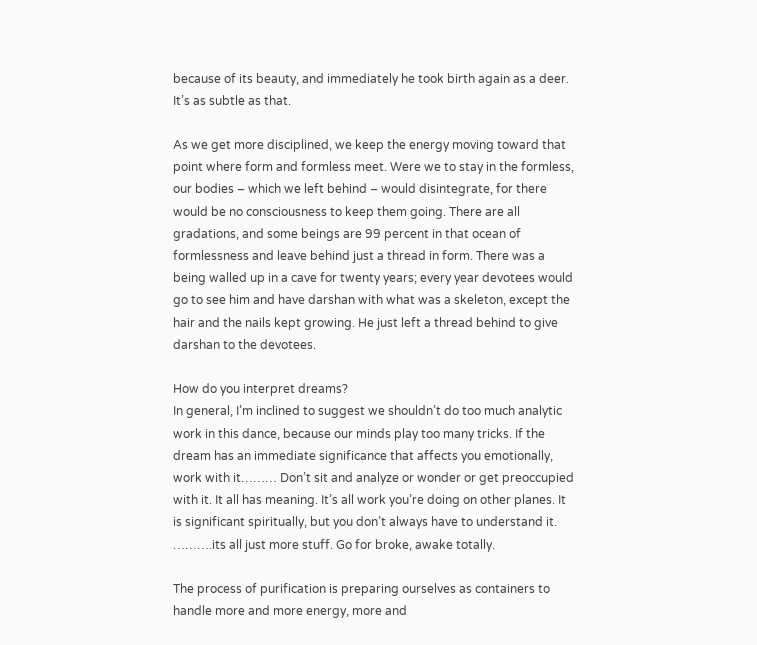because of its beauty, and immediately he took birth again as a deer. It’s as subtle as that.

As we get more disciplined, we keep the energy moving toward that point where form and formless meet. Were we to stay in the formless, our bodies – which we left behind – would disintegrate, for there would be no consciousness to keep them going. There are all gradations, and some beings are 99 percent in that ocean of formlessness and leave behind just a thread in form. There was a being walled up in a cave for twenty years; every year devotees would go to see him and have darshan with what was a skeleton, except the hair and the nails kept growing. He just left a thread behind to give darshan to the devotees.

How do you interpret dreams?
In general, I’m inclined to suggest we shouldn’t do too much analytic work in this dance, because our minds play too many tricks. If the dream has an immediate significance that affects you emotionally, work with it……… Don’t sit and analyze or wonder or get preoccupied with it. It all has meaning. It’s all work you’re doing on other planes. It is significant spiritually, but you don’t always have to understand it. ……….its all just more stuff. Go for broke, awake totally.

The process of purification is preparing ourselves as containers to handle more and more energy, more and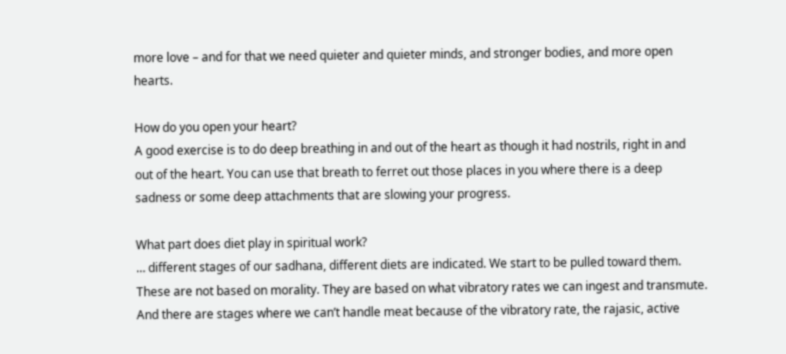more love – and for that we need quieter and quieter minds, and stronger bodies, and more open hearts.

How do you open your heart?
A good exercise is to do deep breathing in and out of the heart as though it had nostrils, right in and out of the heart. You can use that breath to ferret out those places in you where there is a deep sadness or some deep attachments that are slowing your progress.

What part does diet play in spiritual work?
… different stages of our sadhana, different diets are indicated. We start to be pulled toward them. These are not based on morality. They are based on what vibratory rates we can ingest and transmute. And there are stages where we can’t handle meat because of the vibratory rate, the rajasic, active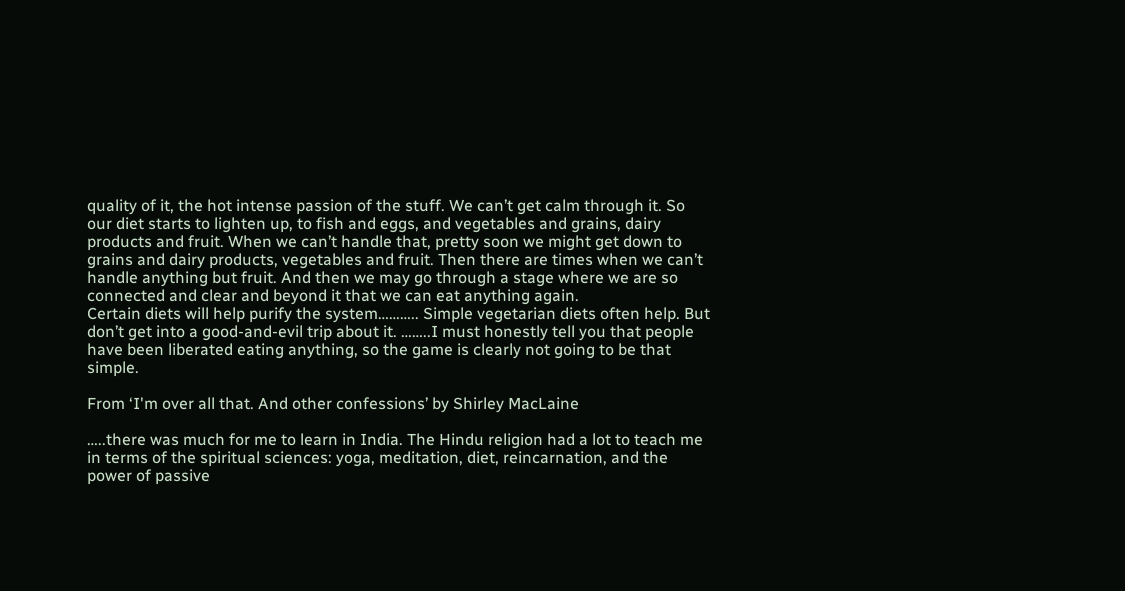quality of it, the hot intense passion of the stuff. We can’t get calm through it. So our diet starts to lighten up, to fish and eggs, and vegetables and grains, dairy products and fruit. When we can’t handle that, pretty soon we might get down to grains and dairy products, vegetables and fruit. Then there are times when we can’t handle anything but fruit. And then we may go through a stage where we are so connected and clear and beyond it that we can eat anything again.
Certain diets will help purify the system……….. Simple vegetarian diets often help. But don’t get into a good-and-evil trip about it. ……..I must honestly tell you that people have been liberated eating anything, so the game is clearly not going to be that simple.

From ‘I'm over all that. And other confessions’ by Shirley MacLaine

…..there was much for me to learn in India. The Hindu religion had a lot to teach me in terms of the spiritual sciences: yoga, meditation, diet, reincarnation, and the power of passive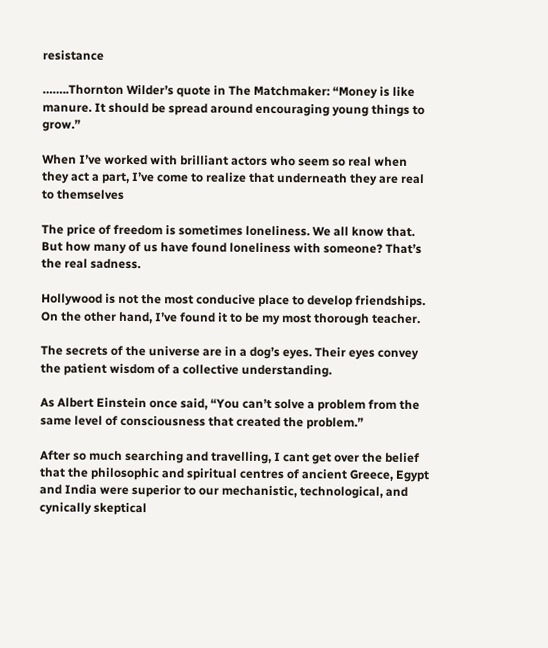resistance

……..Thornton Wilder’s quote in The Matchmaker: “Money is like manure. It should be spread around encouraging young things to grow.”

When I’ve worked with brilliant actors who seem so real when they act a part, I’ve come to realize that underneath they are real to themselves

The price of freedom is sometimes loneliness. We all know that. But how many of us have found loneliness with someone? That’s the real sadness.

Hollywood is not the most conducive place to develop friendships. On the other hand, I’ve found it to be my most thorough teacher.

The secrets of the universe are in a dog’s eyes. Their eyes convey the patient wisdom of a collective understanding.

As Albert Einstein once said, “You can’t solve a problem from the same level of consciousness that created the problem.”

After so much searching and travelling, I cant get over the belief that the philosophic and spiritual centres of ancient Greece, Egypt and India were superior to our mechanistic, technological, and cynically skeptical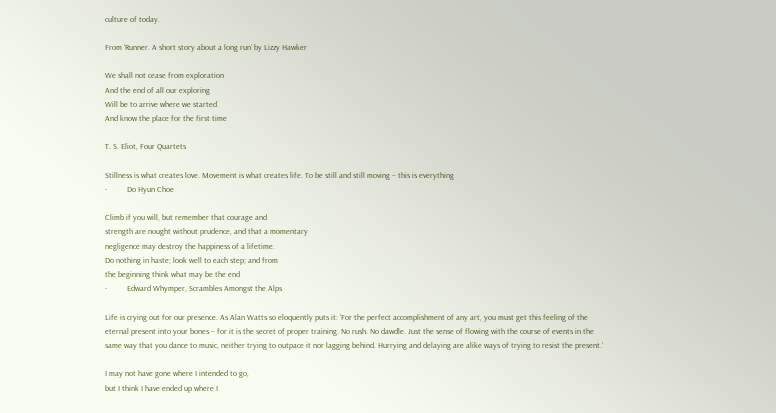culture of today.

From ‘Runner. A short story about a long run’ by Lizzy Hawker

We shall not cease from exploration
And the end of all our exploring
Will be to arrive where we started
And know the place for the first time

T. S. Eliot, Four Quartets

Stillness is what creates love. Movement is what creates life. To be still and still moving – this is everything
-          Do Hyun Choe

Climb if you will, but remember that courage and
strength are nought without prudence, and that a momentary
negligence may destroy the happiness of a lifetime.
Do nothing in haste; look well to each step; and from
the beginning think what may be the end
-          Edward Whymper, Scrambles Amongst the Alps

Life is crying out for our presence. As Alan Watts so eloquently puts it: ‘For the perfect accomplishment of any art, you must get this feeling of the eternal present into your bones – for it is the secret of proper training. No rush. No dawdle. Just the sense of flowing with the course of events in the same way that you dance to music, neither trying to outpace it nor lagging behind. Hurrying and delaying are alike ways of trying to resist the present.’

I may not have gone where I intended to go,
but I think I have ended up where I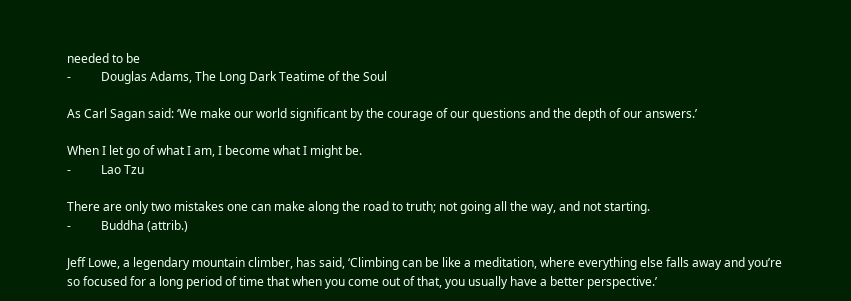needed to be
-          Douglas Adams, The Long Dark Teatime of the Soul

As Carl Sagan said: ‘We make our world significant by the courage of our questions and the depth of our answers.’

When I let go of what I am, I become what I might be.
-          Lao Tzu

There are only two mistakes one can make along the road to truth; not going all the way, and not starting.
-          Buddha (attrib.)

Jeff Lowe, a legendary mountain climber, has said, ‘Climbing can be like a meditation, where everything else falls away and you’re so focused for a long period of time that when you come out of that, you usually have a better perspective.’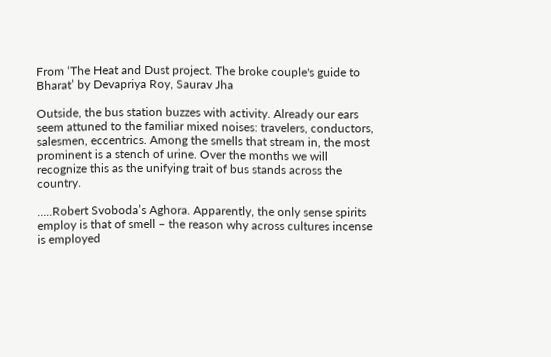From ‘The Heat and Dust project. The broke couple's guide to Bharat’ by Devapriya Roy, Saurav Jha

Outside, the bus station buzzes with activity. Already our ears seem attuned to the familiar mixed noises: travelers, conductors, salesmen, eccentrics. Among the smells that stream in, the most prominent is a stench of urine. Over the months we will recognize this as the unifying trait of bus stands across the country.

…..Robert Svoboda’s Aghora. Apparently, the only sense spirits employ is that of smell – the reason why across cultures incense is employed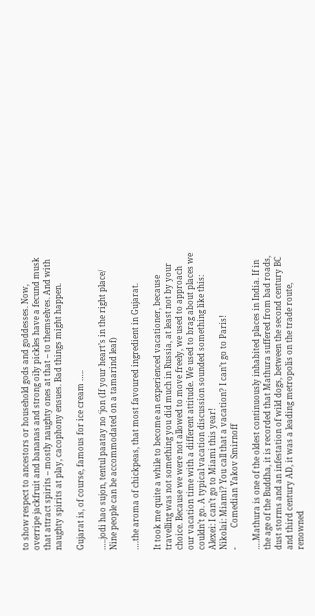to show respect to ancestors or household gods and goddesses. Now, overripe jackfruit and bananas and strong oily pickles have a fecund musk that attract spirits – mostly naughty ones at that – to themselves. And with naughty spirits at play, cacophony ensues. Bad things might happen.

Gujarat is, of course, famous for ice cream …..

…..jodi hao sujon, tentul paatay no ‘jon (If your heart’s in the right place/ Nine people can be accommodated on a tamarind leaf)

….the aroma of chickpeas, that most favoured ingredient in Gujarat.

It took me quite a while to become an experienced vacationer, because travelling was not something you did much in Russia, at least not by your choice. Because we were not allowed to move freely, we used to approach our vacation time with a different attitude. We used to brag about places we couldn’t go. A typical vacation discussion sounded something like this:
Alexei: I can’t go to Miami this year!
Nikolai: Miami? You call that a vacation? I can’t go to Paris!
-          Comedian Yakov Smirnoff

….Mathura is one of the oldest continuously inhabited places in India. If in the age of the Buddha, it is recorded that Mathura suffered from bad roads, dust storms and an infestation of wild dogs, between the second century BC and third century AD, it was a leading metropolis on the trade route, renowned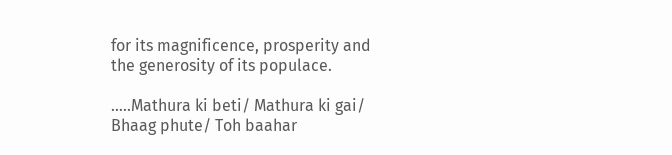for its magnificence, prosperity and the generosity of its populace.

…..Mathura ki beti/ Mathura ki gai/ Bhaag phute/ Toh baahar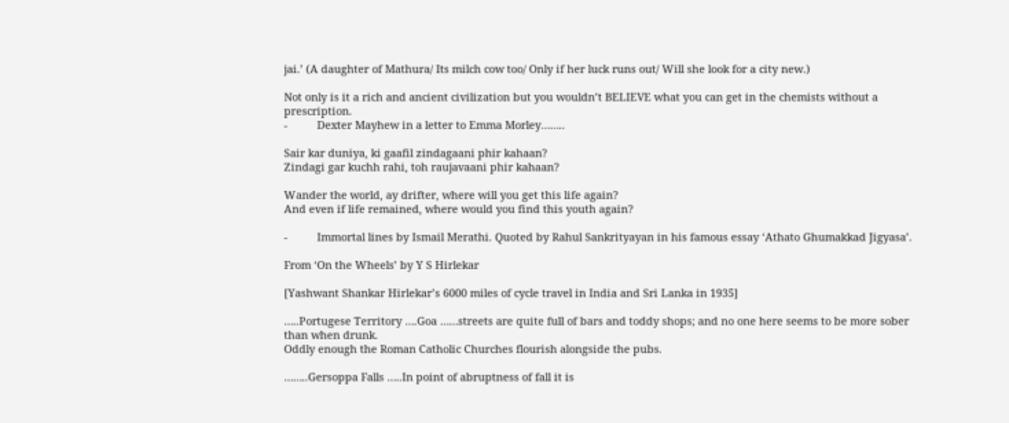jai.’ (A daughter of Mathura/ Its milch cow too/ Only if her luck runs out/ Will she look for a city new.)

Not only is it a rich and ancient civilization but you wouldn’t BELIEVE what you can get in the chemists without a prescription.
-          Dexter Mayhew in a letter to Emma Morley……..

Sair kar duniya, ki gaafil zindagaani phir kahaan?
Zindagi gar kuchh rahi, toh raujavaani phir kahaan?

Wander the world, ay drifter, where will you get this life again?
And even if life remained, where would you find this youth again?

-          Immortal lines by Ismail Merathi. Quoted by Rahul Sankrityayan in his famous essay ‘Athato Ghumakkad Jigyasa’.

From ‘On the Wheels’ by Y S Hirlekar

[Yashwant Shankar Hirlekar’s 6000 miles of cycle travel in India and Sri Lanka in 1935]

…..Portugese Territory ….Goa ……streets are quite full of bars and toddy shops; and no one here seems to be more sober than when drunk.
Oddly enough the Roman Catholic Churches flourish alongside the pubs.

……..Gersoppa Falls …..In point of abruptness of fall it is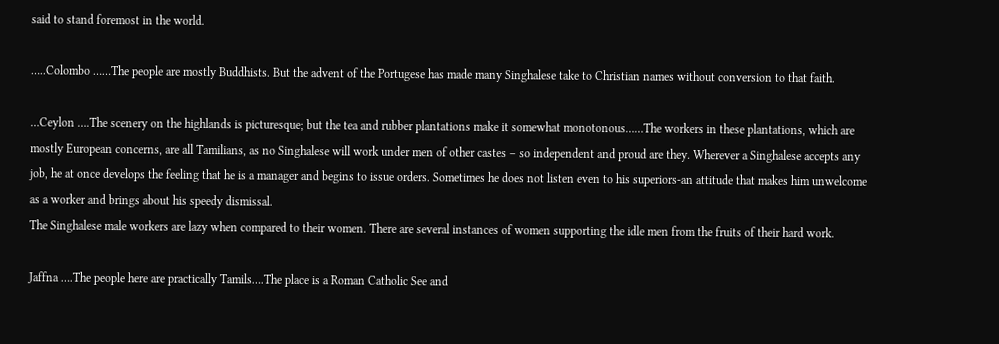said to stand foremost in the world.

…..Colombo ……The people are mostly Buddhists. But the advent of the Portugese has made many Singhalese take to Christian names without conversion to that faith.

…Ceylon ….The scenery on the highlands is picturesque; but the tea and rubber plantations make it somewhat monotonous……The workers in these plantations, which are mostly European concerns, are all Tamilians, as no Singhalese will work under men of other castes – so independent and proud are they. Wherever a Singhalese accepts any job, he at once develops the feeling that he is a manager and begins to issue orders. Sometimes he does not listen even to his superiors-an attitude that makes him unwelcome as a worker and brings about his speedy dismissal.
The Singhalese male workers are lazy when compared to their women. There are several instances of women supporting the idle men from the fruits of their hard work.

Jaffna ….The people here are practically Tamils….The place is a Roman Catholic See and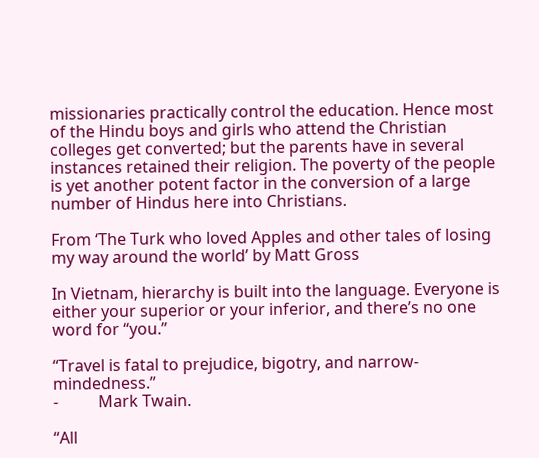missionaries practically control the education. Hence most of the Hindu boys and girls who attend the Christian colleges get converted; but the parents have in several instances retained their religion. The poverty of the people is yet another potent factor in the conversion of a large number of Hindus here into Christians.

From ‘The Turk who loved Apples and other tales of losing my way around the world’ by Matt Gross

In Vietnam, hierarchy is built into the language. Everyone is either your superior or your inferior, and there’s no one word for “you.”

“Travel is fatal to prejudice, bigotry, and narrow-mindedness.”
-          Mark Twain.

“All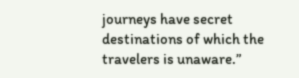journeys have secret destinations of which the travelers is unaware.”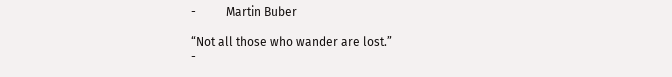-          Martin Buber

“Not all those who wander are lost.”
-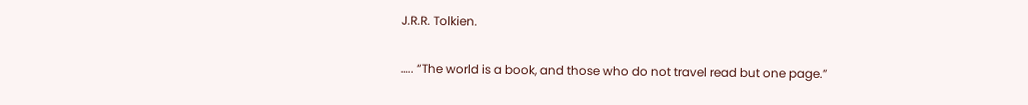J.R.R. Tolkien.

….. “The world is a book, and those who do not travel read but one page.”